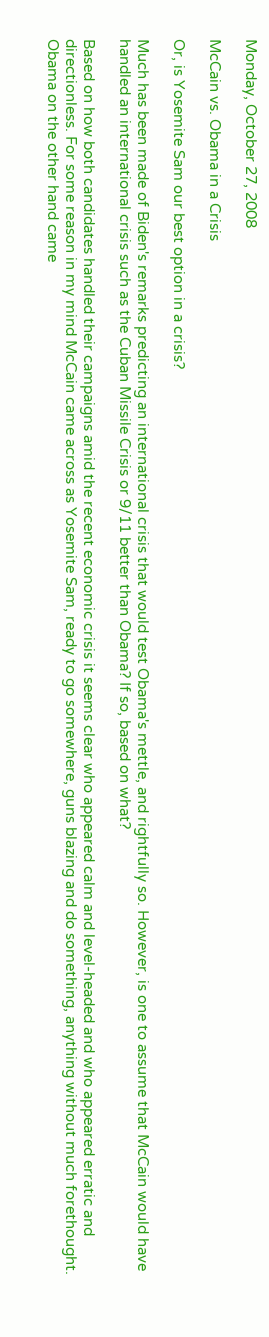Monday, October 27, 2008

McCain vs. Obama in a Crisis

Or, is Yosemite Sam our best option in a crisis?

Much has been made of Biden's remarks predicting an international crisis that would test Obama's mettle, and rightfully so. However, is one to assume that McCain would have handled an international crisis such as the Cuban Missile Crisis or 9/11 better than Obama? If so, based on what?

Based on how both candidates handled their campaigns amid the recent economic crisis it seems clear who appeared calm and level-headed and who appeared erratic and directionless. For some reason in my mind McCain came across as Yosemite Sam, ready to go somewhere, guns blazing and do something, anything without much forethought. Obama on the other hand came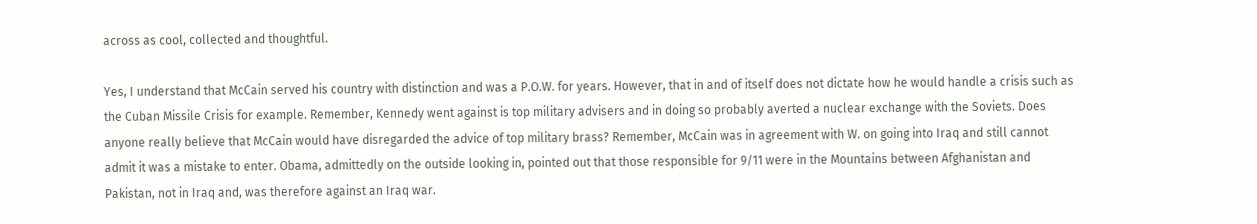across as cool, collected and thoughtful.

Yes, I understand that McCain served his country with distinction and was a P.O.W. for years. However, that in and of itself does not dictate how he would handle a crisis such as the Cuban Missile Crisis for example. Remember, Kennedy went against is top military advisers and in doing so probably averted a nuclear exchange with the Soviets. Does anyone really believe that McCain would have disregarded the advice of top military brass? Remember, McCain was in agreement with W. on going into Iraq and still cannot admit it was a mistake to enter. Obama, admittedly on the outside looking in, pointed out that those responsible for 9/11 were in the Mountains between Afghanistan and Pakistan, not in Iraq and, was therefore against an Iraq war.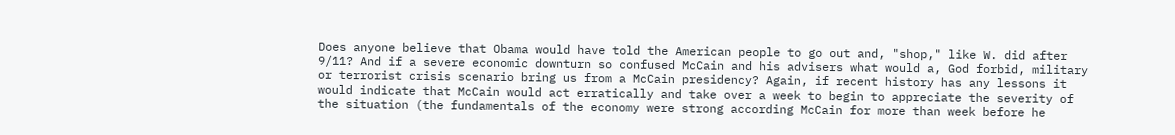Does anyone believe that Obama would have told the American people to go out and, "shop," like W. did after 9/11? And if a severe economic downturn so confused McCain and his advisers what would a, God forbid, military or terrorist crisis scenario bring us from a McCain presidency? Again, if recent history has any lessons it would indicate that McCain would act erratically and take over a week to begin to appreciate the severity of the situation (the fundamentals of the economy were strong according McCain for more than week before he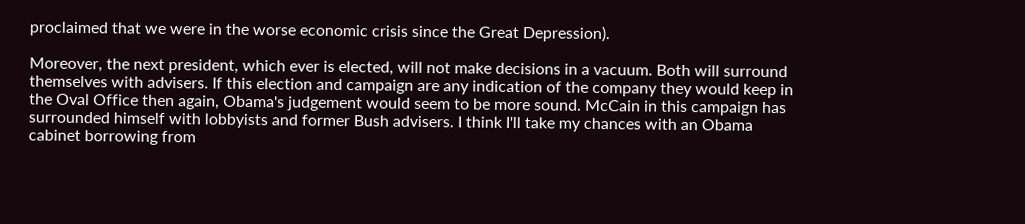proclaimed that we were in the worse economic crisis since the Great Depression).

Moreover, the next president, which ever is elected, will not make decisions in a vacuum. Both will surround themselves with advisers. If this election and campaign are any indication of the company they would keep in the Oval Office then again, Obama's judgement would seem to be more sound. McCain in this campaign has surrounded himself with lobbyists and former Bush advisers. I think I'll take my chances with an Obama cabinet borrowing from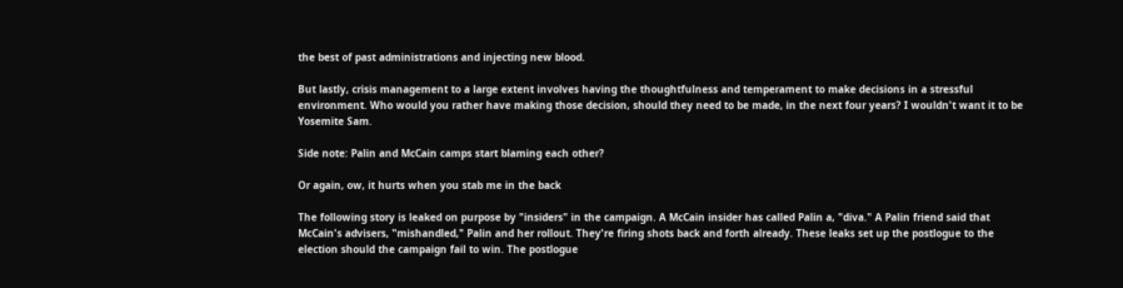the best of past administrations and injecting new blood.

But lastly, crisis management to a large extent involves having the thoughtfulness and temperament to make decisions in a stressful environment. Who would you rather have making those decision, should they need to be made, in the next four years? I wouldn't want it to be Yosemite Sam.

Side note: Palin and McCain camps start blaming each other?

Or again, ow, it hurts when you stab me in the back

The following story is leaked on purpose by "insiders" in the campaign. A McCain insider has called Palin a, "diva." A Palin friend said that McCain's advisers, "mishandled," Palin and her rollout. They're firing shots back and forth already. These leaks set up the postlogue to the election should the campaign fail to win. The postlogue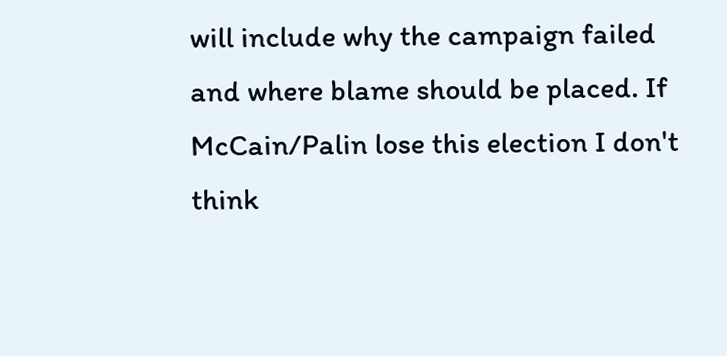will include why the campaign failed and where blame should be placed. If McCain/Palin lose this election I don't think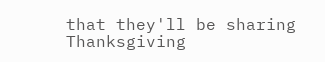that they'll be sharing Thanksgiving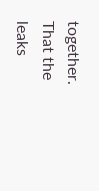together. That the leaks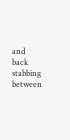and back stabbing between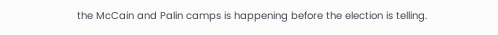the McCain and Palin camps is happening before the election is telling.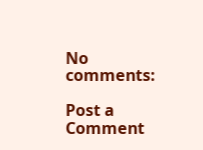No comments:

Post a Comment